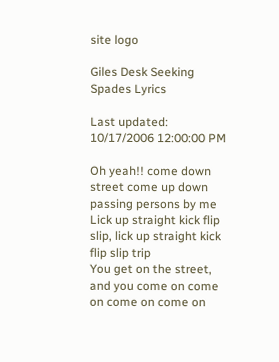site logo

Giles Desk Seeking Spades Lyrics

Last updated: 10/17/2006 12:00:00 PM

Oh yeah!! come down street come up down passing persons by me
Lick up straight kick flip slip, lick up straight kick flip slip trip
You get on the street, and you come on come on come on come on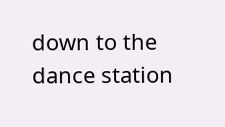down to the dance station